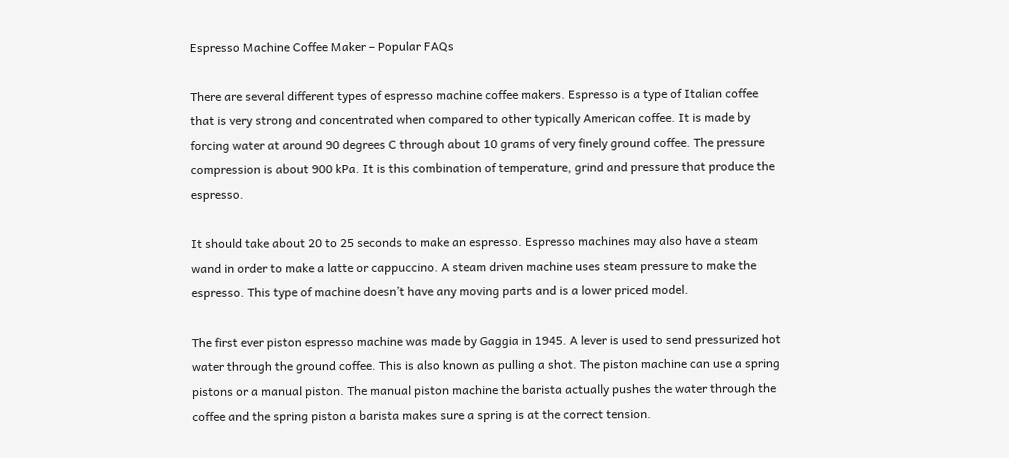Espresso Machine Coffee Maker – Popular FAQs

There are several different types of espresso machine coffee makers. Espresso is a type of Italian coffee that is very strong and concentrated when compared to other typically American coffee. It is made by forcing water at around 90 degrees C through about 10 grams of very finely ground coffee. The pressure compression is about 900 kPa. It is this combination of temperature, grind and pressure that produce the espresso.

It should take about 20 to 25 seconds to make an espresso. Espresso machines may also have a steam wand in order to make a latte or cappuccino. A steam driven machine uses steam pressure to make the espresso. This type of machine doesn’t have any moving parts and is a lower priced model.

The first ever piston espresso machine was made by Gaggia in 1945. A lever is used to send pressurized hot water through the ground coffee. This is also known as pulling a shot. The piston machine can use a spring pistons or a manual piston. The manual piston machine the barista actually pushes the water through the coffee and the spring piston a barista makes sure a spring is at the correct tension.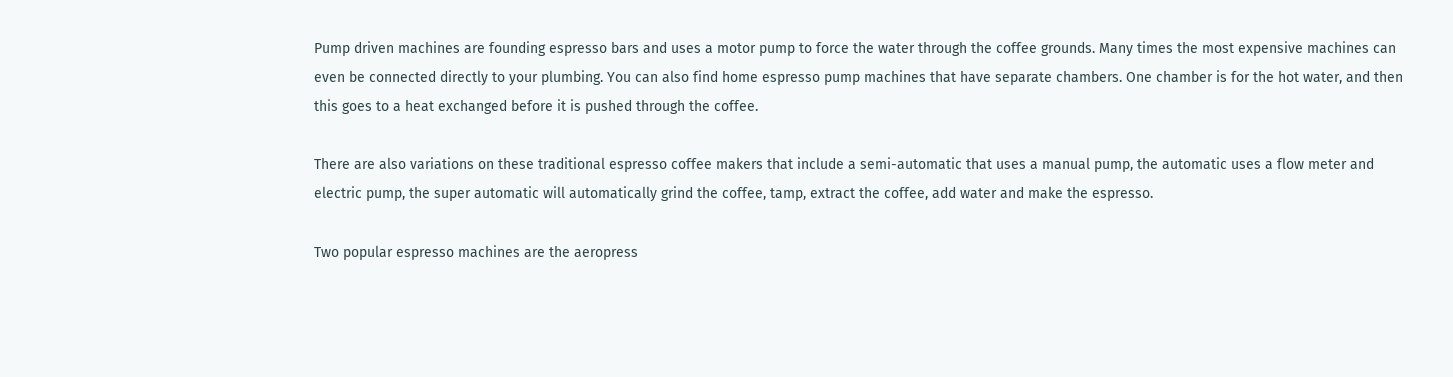Pump driven machines are founding espresso bars and uses a motor pump to force the water through the coffee grounds. Many times the most expensive machines can even be connected directly to your plumbing. You can also find home espresso pump machines that have separate chambers. One chamber is for the hot water, and then this goes to a heat exchanged before it is pushed through the coffee.

There are also variations on these traditional espresso coffee makers that include a semi-automatic that uses a manual pump, the automatic uses a flow meter and electric pump, the super automatic will automatically grind the coffee, tamp, extract the coffee, add water and make the espresso.

Two popular espresso machines are the aeropress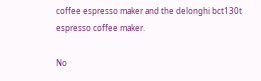coffee espresso maker and the delonghi bct130t espresso coffee maker.

No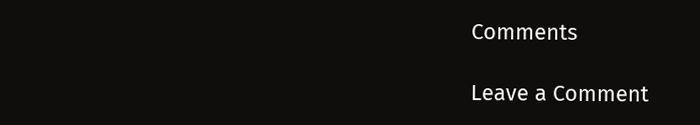Comments

Leave a Comment